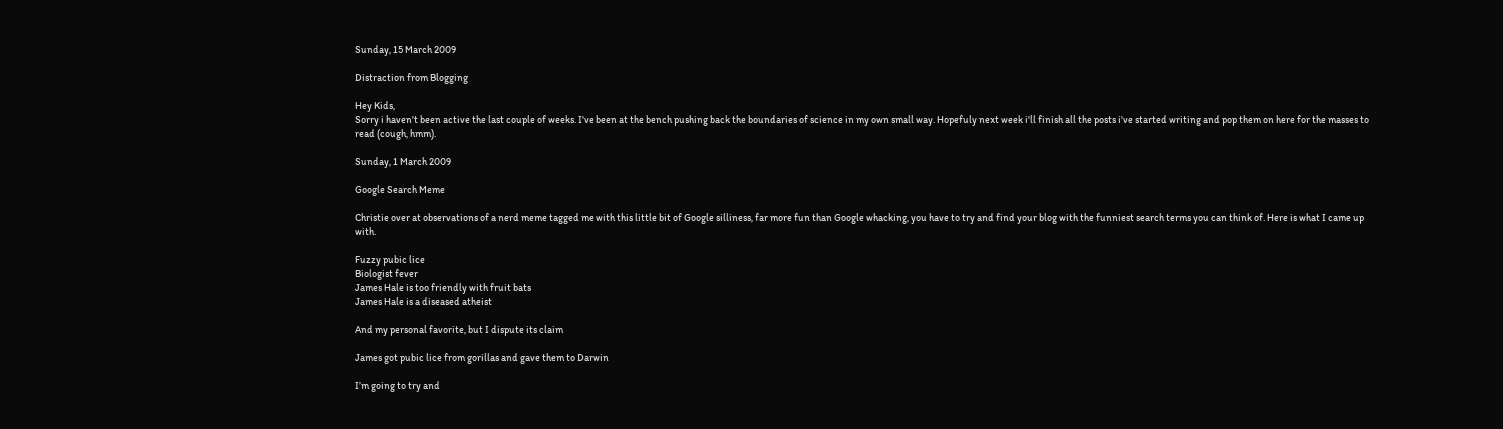Sunday, 15 March 2009

Distraction from Blogging

Hey Kids,
Sorry i haven't been active the last couple of weeks. I've been at the bench pushing back the boundaries of science in my own small way. Hopefuly next week i'll finish all the posts i've started writing and pop them on here for the masses to read (cough, hmm).

Sunday, 1 March 2009

Google Search Meme

Christie over at observations of a nerd meme tagged me with this little bit of Google silliness, far more fun than Google whacking, you have to try and find your blog with the funniest search terms you can think of. Here is what I came up with.

Fuzzy pubic lice
Biologist fever
James Hale is too friendly with fruit bats
James Hale is a diseased atheist

And my personal favorite, but I dispute its claim

James got pubic lice from gorillas and gave them to Darwin

I’m going to try and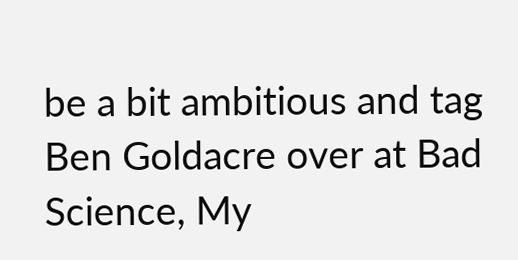be a bit ambitious and tag Ben Goldacre over at Bad Science, My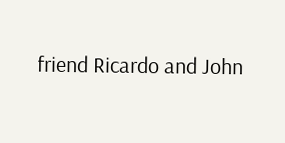friend Ricardo and John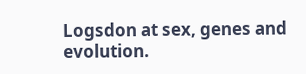Logsdon at sex, genes and evolution.